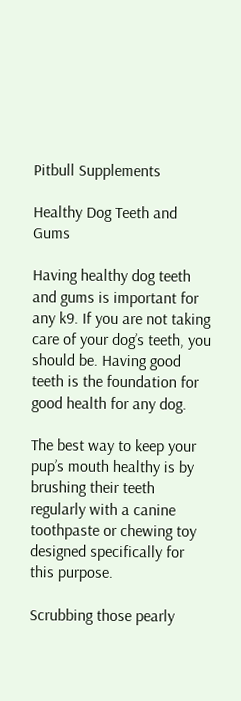Pitbull Supplements

Healthy Dog Teeth and Gums

Having healthy dog teeth and gums is important for any k9. If you are not taking care of your dog’s teeth, you should be. Having good teeth is the foundation for good health for any dog.

The best way to keep your pup’s mouth healthy is by brushing their teeth regularly with a canine toothpaste or chewing toy designed specifically for this purpose.

Scrubbing those pearly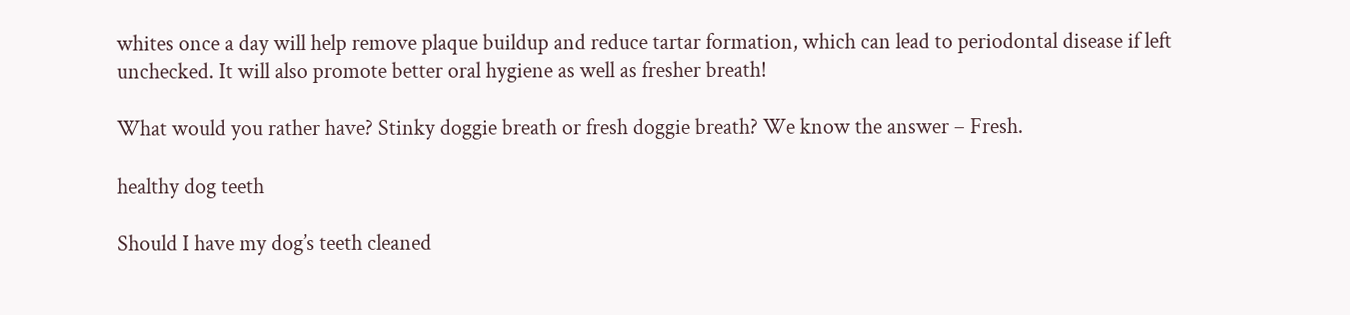whites once a day will help remove plaque buildup and reduce tartar formation, which can lead to periodontal disease if left unchecked. It will also promote better oral hygiene as well as fresher breath!

What would you rather have? Stinky doggie breath or fresh doggie breath? We know the answer – Fresh.

healthy dog teeth

Should I have my dog’s teeth cleaned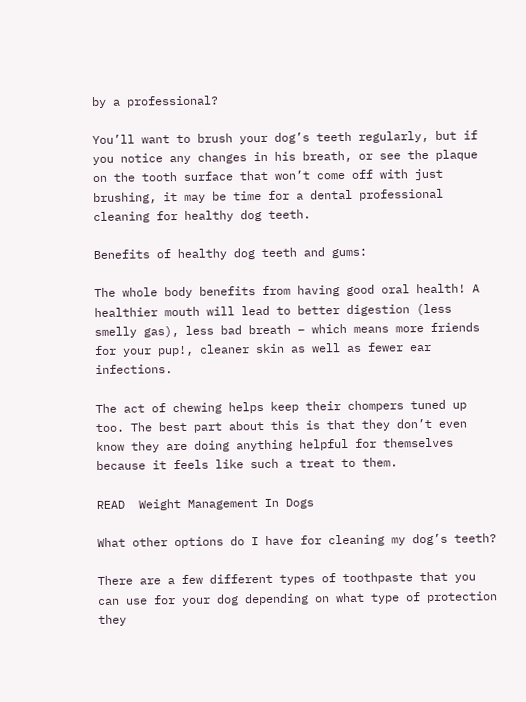by a professional?

You’ll want to brush your dog’s teeth regularly, but if you notice any changes in his breath, or see the plaque on the tooth surface that won’t come off with just brushing, it may be time for a dental professional cleaning for healthy dog teeth.

Benefits of healthy dog teeth and gums:

The whole body benefits from having good oral health! A healthier mouth will lead to better digestion (less smelly gas), less bad breath – which means more friends for your pup!, cleaner skin as well as fewer ear infections.

The act of chewing helps keep their chompers tuned up too. The best part about this is that they don’t even know they are doing anything helpful for themselves because it feels like such a treat to them.

READ  Weight Management In Dogs

What other options do I have for cleaning my dog’s teeth?

There are a few different types of toothpaste that you can use for your dog depending on what type of protection they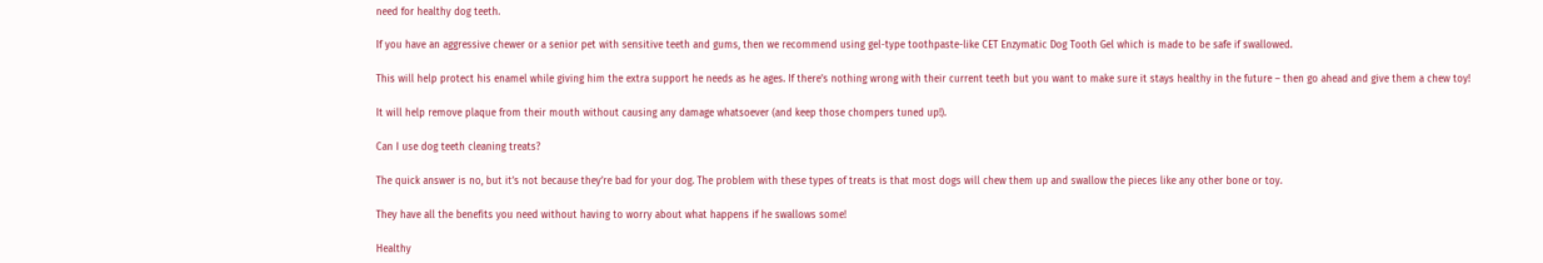need for healthy dog teeth.

If you have an aggressive chewer or a senior pet with sensitive teeth and gums, then we recommend using gel-type toothpaste-like CET Enzymatic Dog Tooth Gel which is made to be safe if swallowed.

This will help protect his enamel while giving him the extra support he needs as he ages. If there’s nothing wrong with their current teeth but you want to make sure it stays healthy in the future – then go ahead and give them a chew toy!

It will help remove plaque from their mouth without causing any damage whatsoever (and keep those chompers tuned up!).

Can I use dog teeth cleaning treats?

The quick answer is no, but it’s not because they’re bad for your dog. The problem with these types of treats is that most dogs will chew them up and swallow the pieces like any other bone or toy.

They have all the benefits you need without having to worry about what happens if he swallows some!

Healthy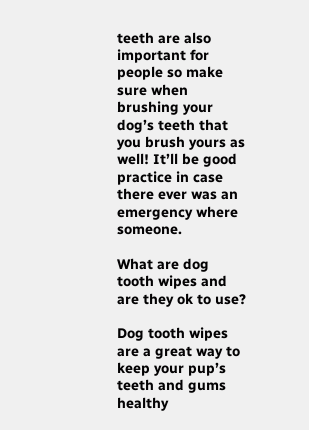teeth are also important for people so make sure when brushing your dog’s teeth that you brush yours as well! It’ll be good practice in case there ever was an emergency where someone.

What are dog tooth wipes and are they ok to use?

Dog tooth wipes are a great way to keep your pup’s teeth and gums healthy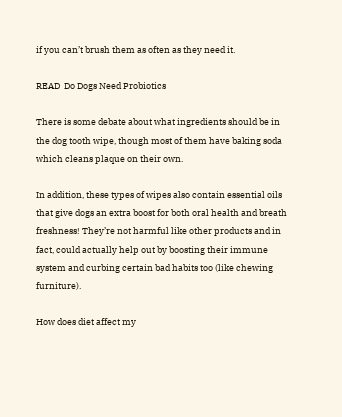if you can’t brush them as often as they need it.

READ  Do Dogs Need Probiotics

There is some debate about what ingredients should be in the dog tooth wipe, though most of them have baking soda which cleans plaque on their own.

In addition, these types of wipes also contain essential oils that give dogs an extra boost for both oral health and breath freshness! They’re not harmful like other products and in fact, could actually help out by boosting their immune system and curbing certain bad habits too (like chewing furniture).

How does diet affect my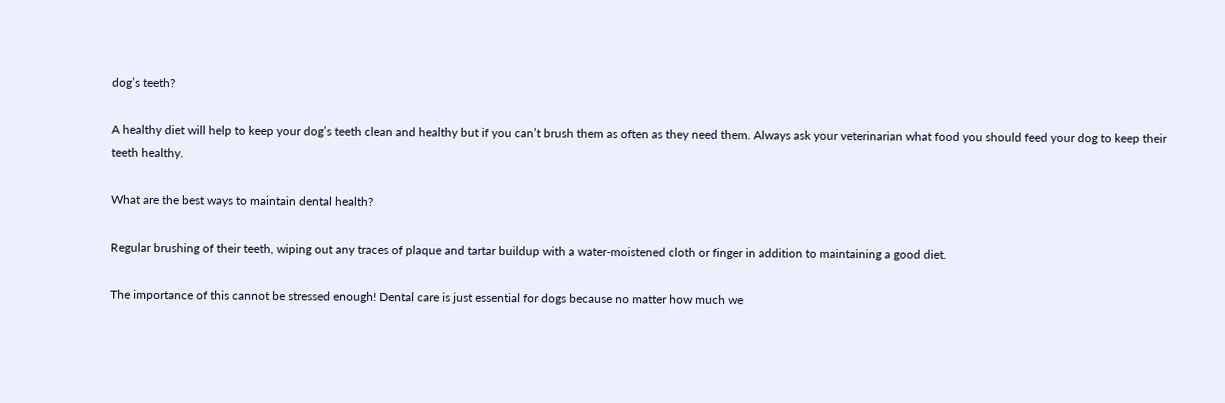dog’s teeth?

A healthy diet will help to keep your dog’s teeth clean and healthy but if you can’t brush them as often as they need them. Always ask your veterinarian what food you should feed your dog to keep their teeth healthy.

What are the best ways to maintain dental health?

Regular brushing of their teeth, wiping out any traces of plaque and tartar buildup with a water-moistened cloth or finger in addition to maintaining a good diet.

The importance of this cannot be stressed enough! Dental care is just essential for dogs because no matter how much we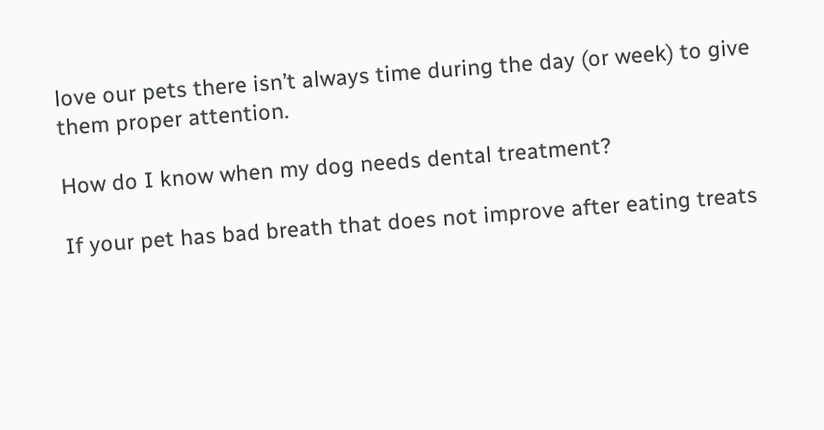love our pets there isn’t always time during the day (or week) to give them proper attention.

How do I know when my dog needs dental treatment?

If your pet has bad breath that does not improve after eating treats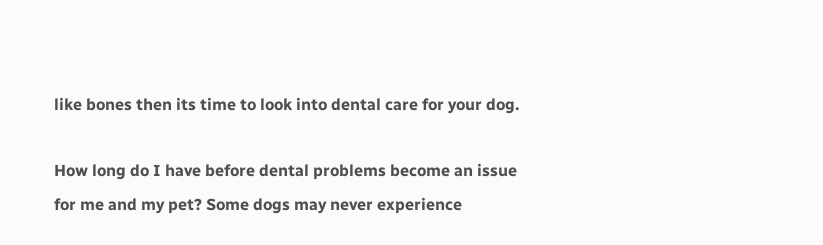like bones then its time to look into dental care for your dog.

How long do I have before dental problems become an issue for me and my pet? Some dogs may never experience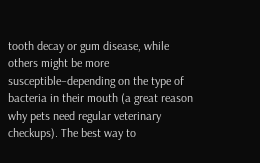tooth decay or gum disease, while others might be more susceptible–depending on the type of bacteria in their mouth (a great reason why pets need regular veterinary checkups). The best way to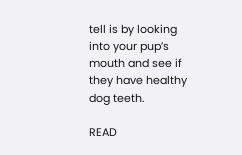tell is by looking into your pup’s mouth and see if they have healthy dog teeth.

READ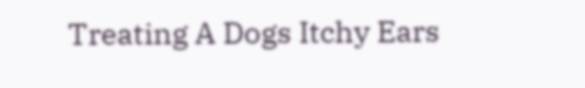Treating A Dogs Itchy Ears